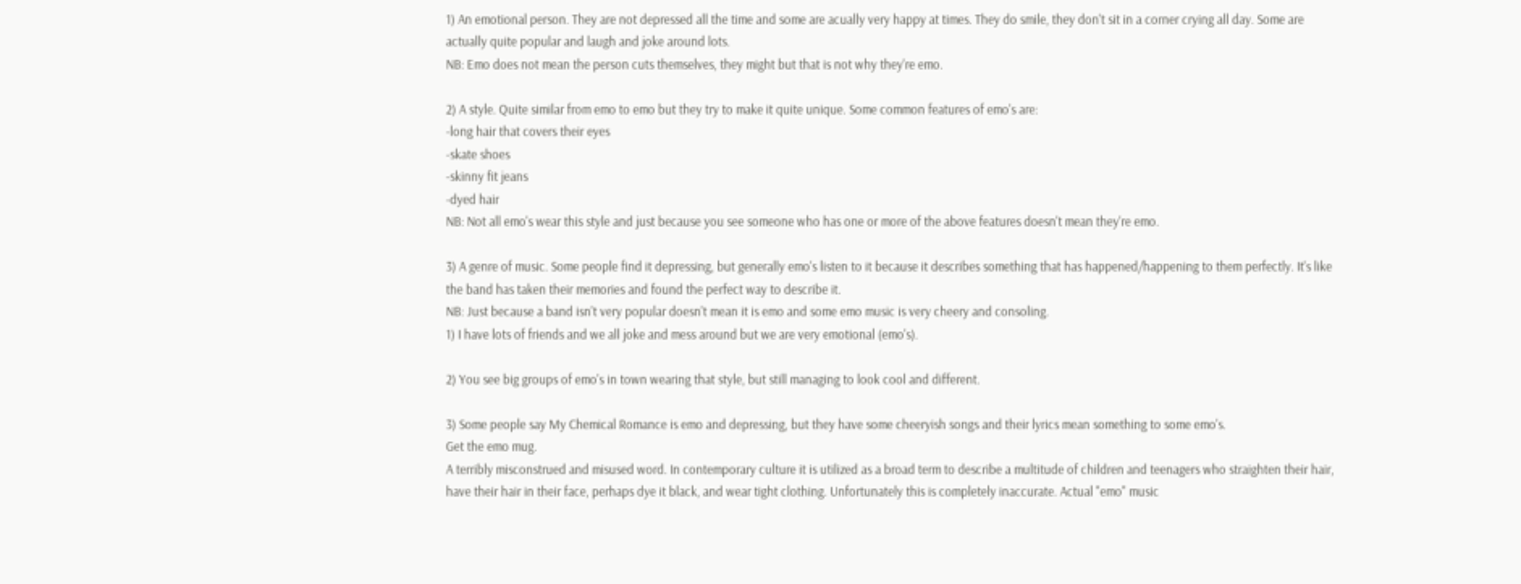1) An emotional person. They are not depressed all the time and some are acually very happy at times. They do smile, they don't sit in a corner crying all day. Some are actually quite popular and laugh and joke around lots.
NB: Emo does not mean the person cuts themselves, they might but that is not why they're emo.

2) A style. Quite similar from emo to emo but they try to make it quite unique. Some common features of emo's are:
-long hair that covers their eyes
-skate shoes
-skinny fit jeans
-dyed hair
NB: Not all emo's wear this style and just because you see someone who has one or more of the above features doesn't mean they're emo.

3) A genre of music. Some people find it depressing, but generally emo's listen to it because it describes something that has happened/happening to them perfectly. It's like the band has taken their memories and found the perfect way to describe it.
NB: Just because a band isn't very popular doesn't mean it is emo and some emo music is very cheery and consoling.
1) I have lots of friends and we all joke and mess around but we are very emotional (emo's).

2) You see big groups of emo's in town wearing that style, but still managing to look cool and different.

3) Some people say My Chemical Romance is emo and depressing, but they have some cheeryish songs and their lyrics mean something to some emo's.
Get the emo mug.
A terribly misconstrued and misused word. In contemporary culture it is utilized as a broad term to describe a multitude of children and teenagers who straighten their hair, have their hair in their face, perhaps dye it black, and wear tight clothing. Unfortunately this is completely inaccurate. Actual "emo" music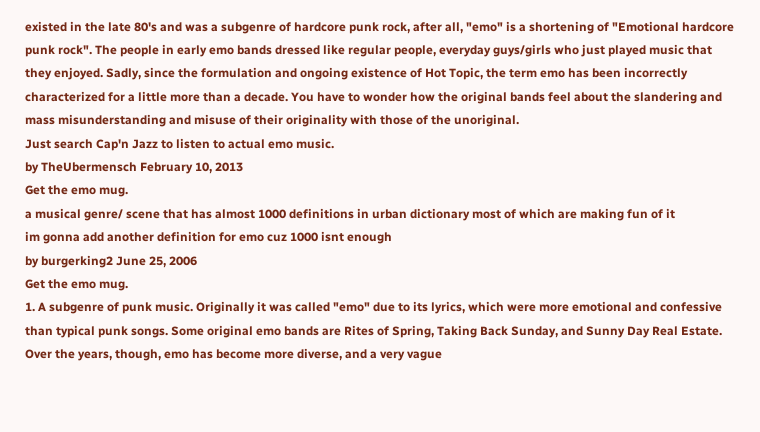existed in the late 80's and was a subgenre of hardcore punk rock, after all, "emo" is a shortening of "Emotional hardcore punk rock". The people in early emo bands dressed like regular people, everyday guys/girls who just played music that they enjoyed. Sadly, since the formulation and ongoing existence of Hot Topic, the term emo has been incorrectly characterized for a little more than a decade. You have to wonder how the original bands feel about the slandering and mass misunderstanding and misuse of their originality with those of the unoriginal.
Just search Cap'n Jazz to listen to actual emo music.
by TheUbermensch February 10, 2013
Get the emo mug.
a musical genre/ scene that has almost 1000 definitions in urban dictionary most of which are making fun of it
im gonna add another definition for emo cuz 1000 isnt enough
by burgerking2 June 25, 2006
Get the emo mug.
1. A subgenre of punk music. Originally it was called "emo" due to its lyrics, which were more emotional and confessive than typical punk songs. Some original emo bands are Rites of Spring, Taking Back Sunday, and Sunny Day Real Estate. Over the years, though, emo has become more diverse, and a very vague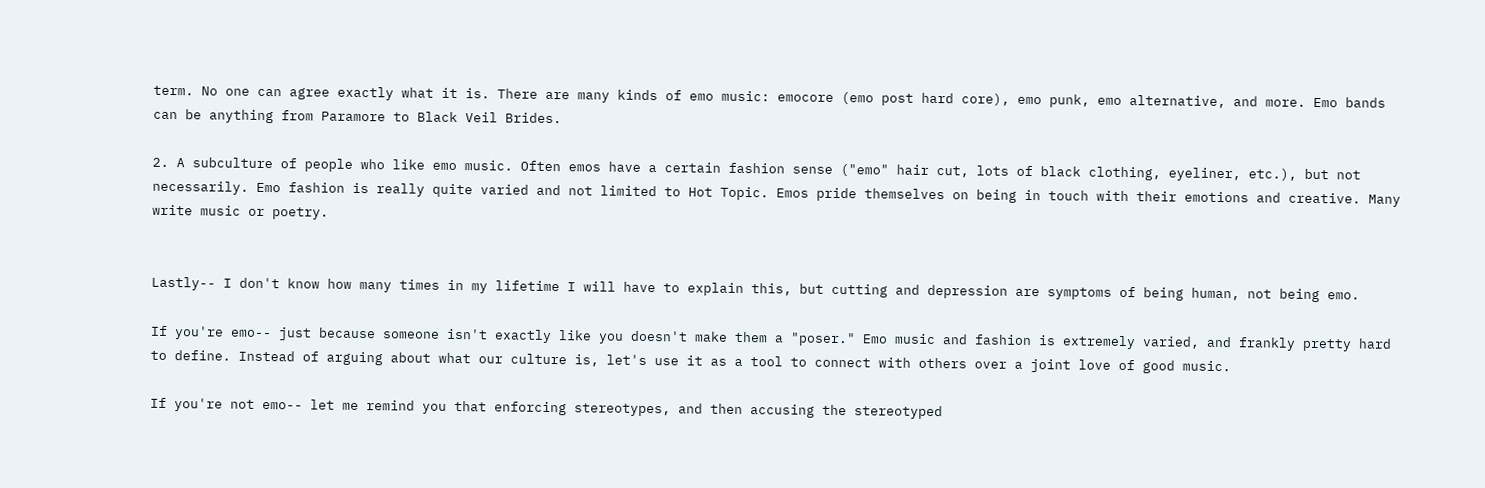term. No one can agree exactly what it is. There are many kinds of emo music: emocore (emo post hard core), emo punk, emo alternative, and more. Emo bands can be anything from Paramore to Black Veil Brides.

2. A subculture of people who like emo music. Often emos have a certain fashion sense ("emo" hair cut, lots of black clothing, eyeliner, etc.), but not necessarily. Emo fashion is really quite varied and not limited to Hot Topic. Emos pride themselves on being in touch with their emotions and creative. Many write music or poetry.


Lastly-- I don't know how many times in my lifetime I will have to explain this, but cutting and depression are symptoms of being human, not being emo.

If you're emo-- just because someone isn't exactly like you doesn't make them a "poser." Emo music and fashion is extremely varied, and frankly pretty hard to define. Instead of arguing about what our culture is, let's use it as a tool to connect with others over a joint love of good music.

If you're not emo-- let me remind you that enforcing stereotypes, and then accusing the stereotyped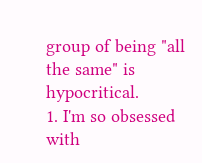group of being "all the same" is hypocritical.
1. I'm so obsessed with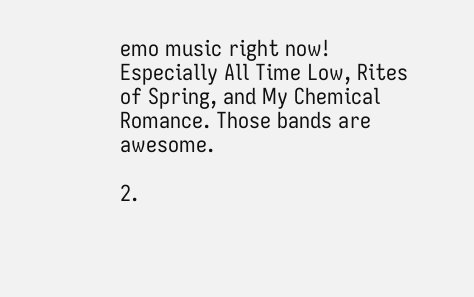emo music right now! Especially All Time Low, Rites of Spring, and My Chemical Romance. Those bands are awesome.

2.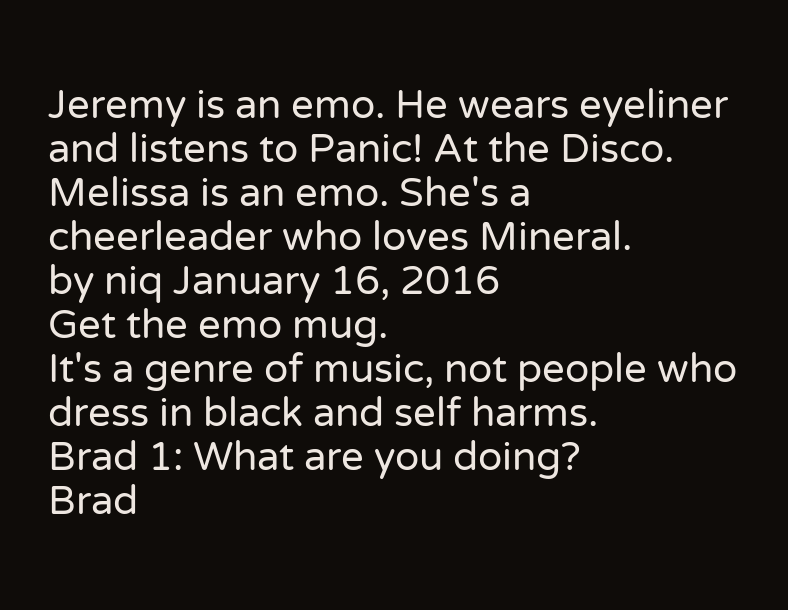Jeremy is an emo. He wears eyeliner and listens to Panic! At the Disco. Melissa is an emo. She's a cheerleader who loves Mineral.
by niq January 16, 2016
Get the emo mug.
It's a genre of music, not people who dress in black and self harms.
Brad 1: What are you doing?
Brad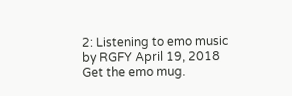2: Listening to emo music
by RGFY April 19, 2018
Get the emo mug.